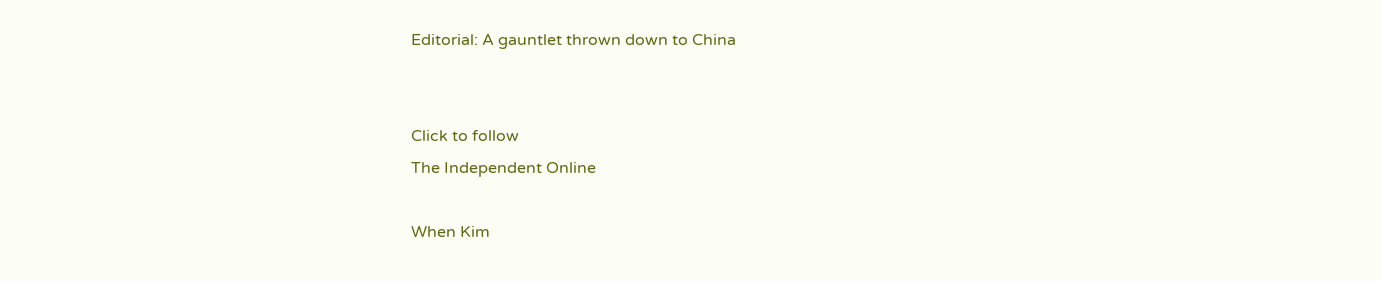Editorial: A gauntlet thrown down to China


Click to follow
The Independent Online

When Kim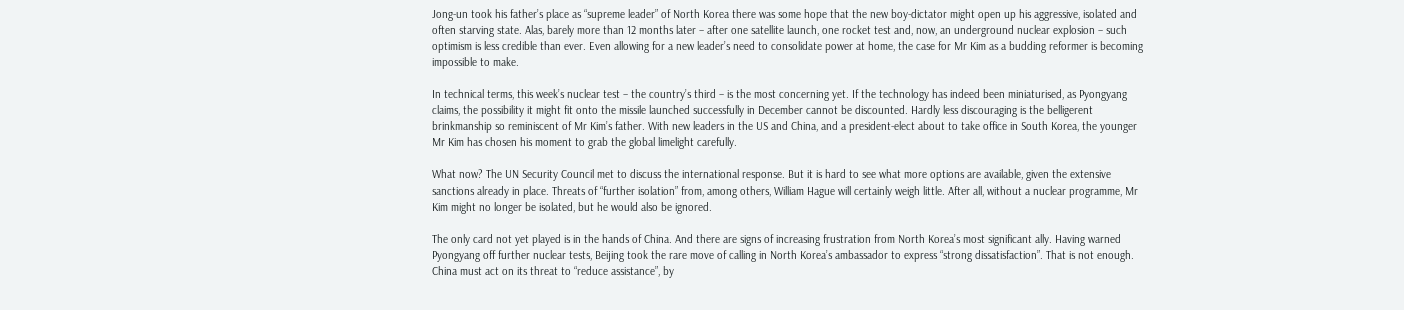Jong-un took his father’s place as “supreme leader” of North Korea there was some hope that the new boy-dictator might open up his aggressive, isolated and often starving state. Alas, barely more than 12 months later – after one satellite launch, one rocket test and, now, an underground nuclear explosion – such optimism is less credible than ever. Even allowing for a new leader’s need to consolidate power at home, the case for Mr Kim as a budding reformer is becoming impossible to make.

In technical terms, this week’s nuclear test – the country’s third – is the most concerning yet. If the technology has indeed been miniaturised, as Pyongyang claims, the possibility it might fit onto the missile launched successfully in December cannot be discounted. Hardly less discouraging is the belligerent brinkmanship so reminiscent of Mr Kim’s father. With new leaders in the US and China, and a president-elect about to take office in South Korea, the younger Mr Kim has chosen his moment to grab the global limelight carefully.

What now? The UN Security Council met to discuss the international response. But it is hard to see what more options are available, given the extensive sanctions already in place. Threats of “further isolation” from, among others, William Hague will certainly weigh little. After all, without a nuclear programme, Mr Kim might no longer be isolated, but he would also be ignored.

The only card not yet played is in the hands of China. And there are signs of increasing frustration from North Korea’s most significant ally. Having warned Pyongyang off further nuclear tests, Beijing took the rare move of calling in North Korea’s ambassador to express “strong dissatisfaction”. That is not enough. China must act on its threat to “reduce assistance”, by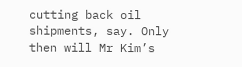cutting back oil shipments, say. Only then will Mr Kim’s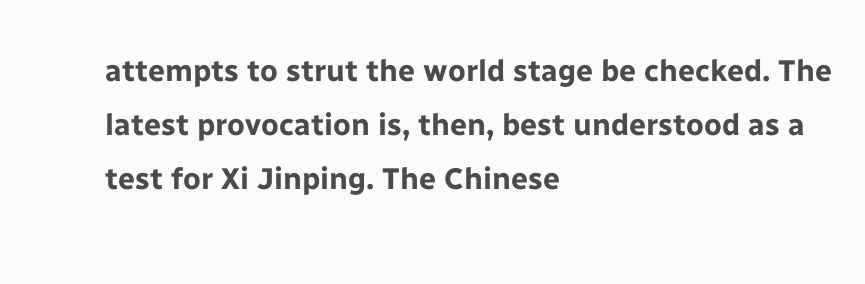attempts to strut the world stage be checked. The latest provocation is, then, best understood as a test for Xi Jinping. The Chinese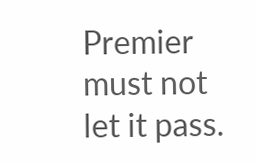Premier must not let it pass.